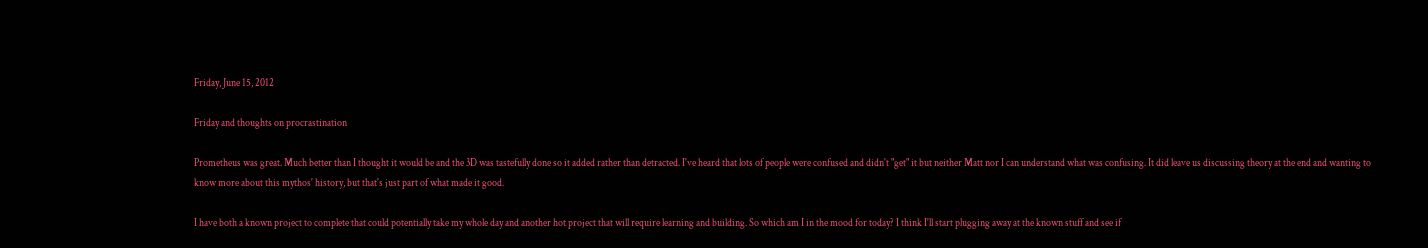Friday, June 15, 2012

Friday and thoughts on procrastination

Prometheus was great. Much better than I thought it would be and the 3D was tastefully done so it added rather than detracted. I've heard that lots of people were confused and didn't "get" it but neither Matt nor I can understand what was confusing. It did leave us discussing theory at the end and wanting to know more about this mythos' history, but that's just part of what made it good.

I have both a known project to complete that could potentially take my whole day and another hot project that will require learning and building. So which am I in the mood for today? I think I'll start plugging away at the known stuff and see if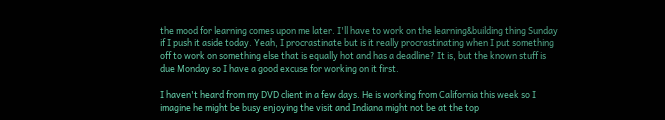the mood for learning comes upon me later. I'll have to work on the learning&building thing Sunday if I push it aside today. Yeah, I procrastinate but is it really procrastinating when I put something off to work on something else that is equally hot and has a deadline? It is, but the known stuff is due Monday so I have a good excuse for working on it first.

I haven't heard from my DVD client in a few days. He is working from California this week so I imagine he might be busy enjoying the visit and Indiana might not be at the top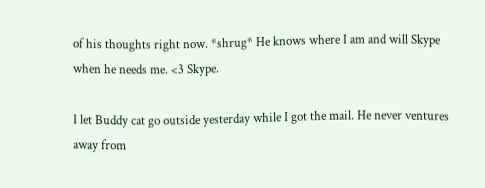of his thoughts right now. *shrug* He knows where I am and will Skype when he needs me. <3 Skype.

I let Buddy cat go outside yesterday while I got the mail. He never ventures away from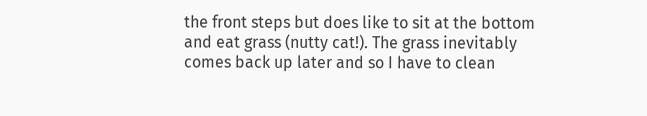the front steps but does like to sit at the bottom and eat grass (nutty cat!). The grass inevitably comes back up later and so I have to clean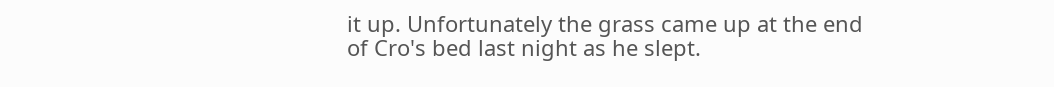it up. Unfortunately the grass came up at the end of Cro's bed last night as he slept.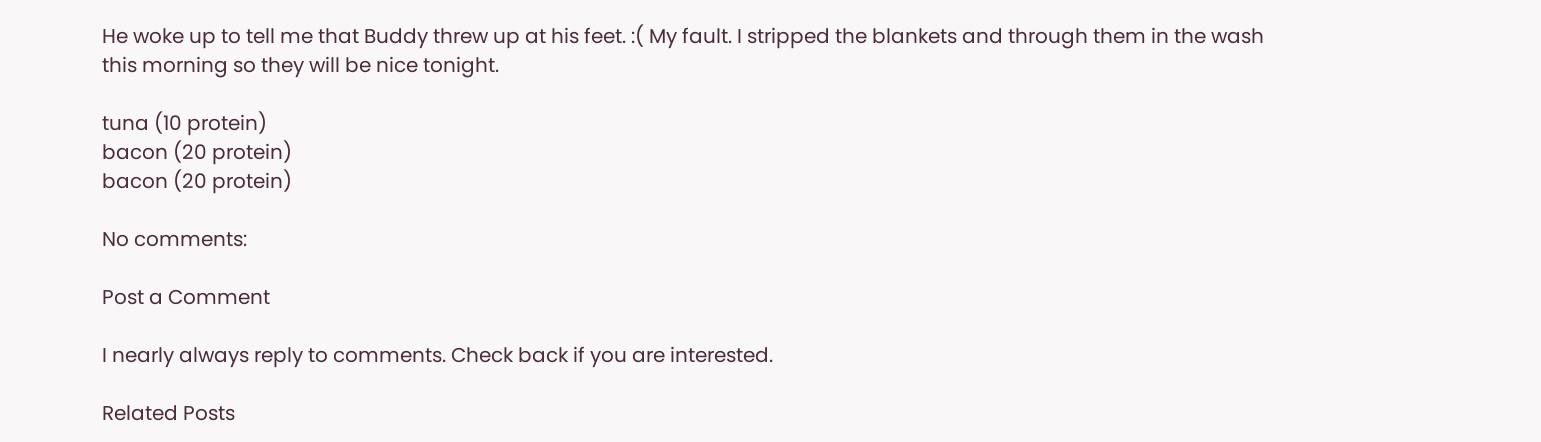He woke up to tell me that Buddy threw up at his feet. :( My fault. I stripped the blankets and through them in the wash this morning so they will be nice tonight.

tuna (10 protein)
bacon (20 protein)
bacon (20 protein)

No comments:

Post a Comment

I nearly always reply to comments. Check back if you are interested.

Related Posts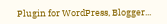Plugin for WordPress, Blogger...